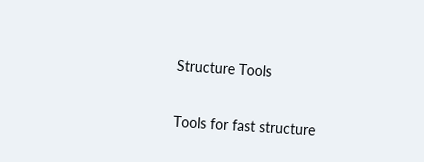Structure Tools

Tools for fast structure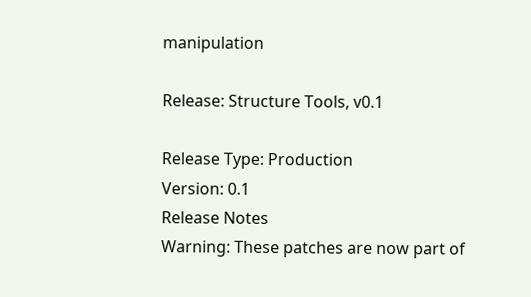manipulation

Release: Structure Tools, v0.1

Release Type: Production
Version: 0.1
Release Notes
Warning: These patches are now part of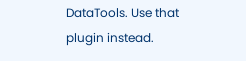DataTools. Use that plugin instead.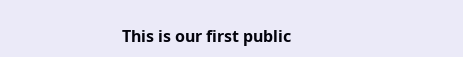This is our first public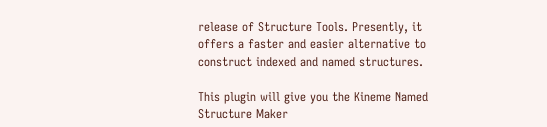release of Structure Tools. Presently, it offers a faster and easier alternative to construct indexed and named structures.

This plugin will give you the Kineme Named Structure Maker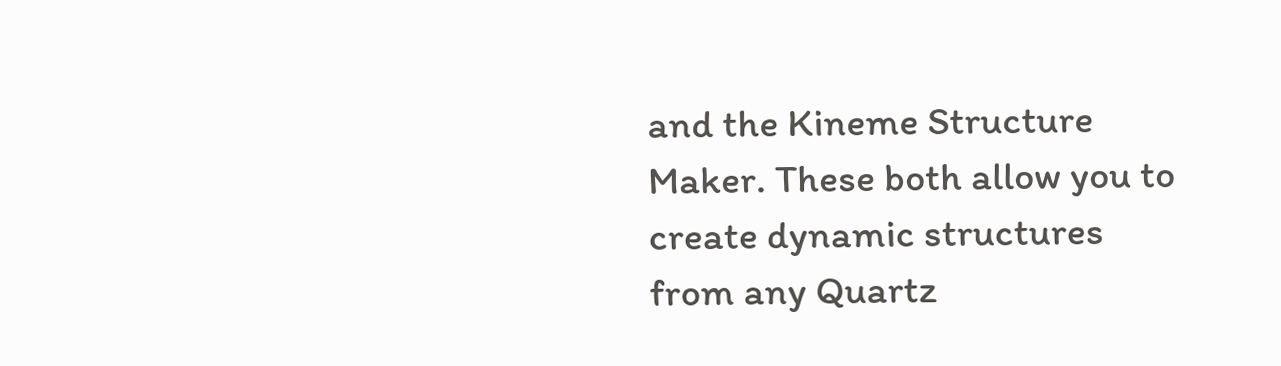and the Kineme Structure Maker. These both allow you to create dynamic structures from any Quartz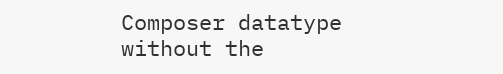Composer datatype without the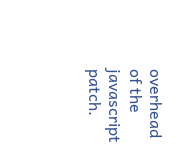overhead of the javascript patch.